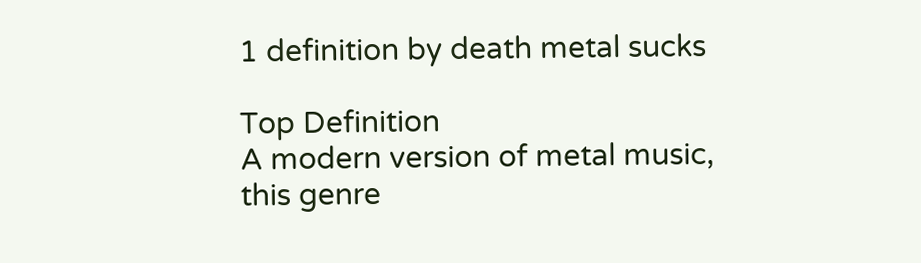1 definition by death metal sucks

Top Definition
A modern version of metal music, this genre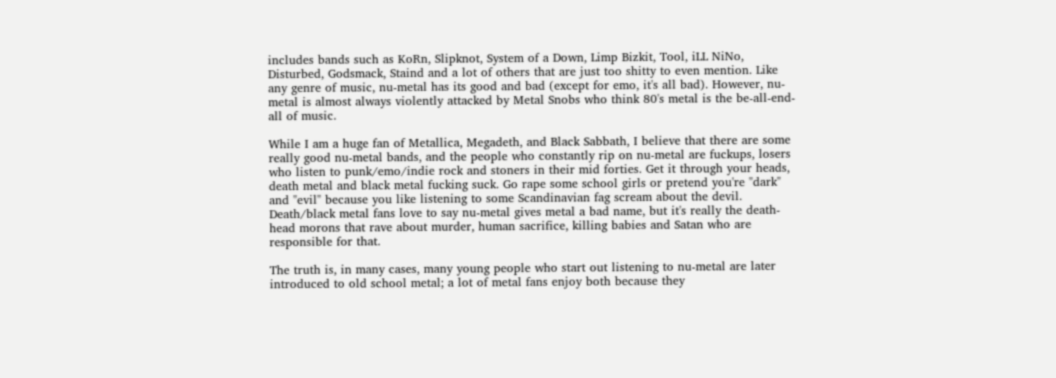includes bands such as KoRn, Slipknot, System of a Down, Limp Bizkit, Tool, iLL NiNo, Disturbed, Godsmack, Staind and a lot of others that are just too shitty to even mention. Like any genre of music, nu-metal has its good and bad (except for emo, it's all bad). However, nu-metal is almost always violently attacked by Metal Snobs who think 80's metal is the be-all-end-all of music.

While I am a huge fan of Metallica, Megadeth, and Black Sabbath, I believe that there are some really good nu-metal bands, and the people who constantly rip on nu-metal are fuckups, losers who listen to punk/emo/indie rock and stoners in their mid forties. Get it through your heads, death metal and black metal fucking suck. Go rape some school girls or pretend you're "dark" and "evil" because you like listening to some Scandinavian fag scream about the devil. Death/black metal fans love to say nu-metal gives metal a bad name, but it's really the death-head morons that rave about murder, human sacrifice, killing babies and Satan who are responsible for that.

The truth is, in many cases, many young people who start out listening to nu-metal are later introduced to old school metal; a lot of metal fans enjoy both because they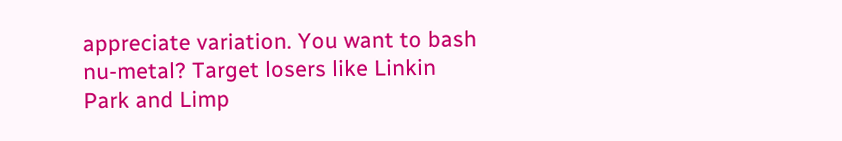appreciate variation. You want to bash nu-metal? Target losers like Linkin Park and Limp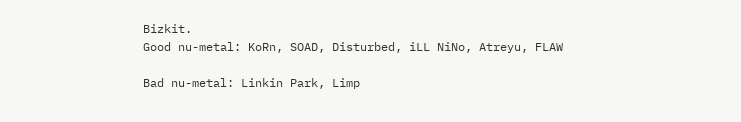Bizkit.
Good nu-metal: KoRn, SOAD, Disturbed, iLL NiNo, Atreyu, FLAW

Bad nu-metal: Linkin Park, Limp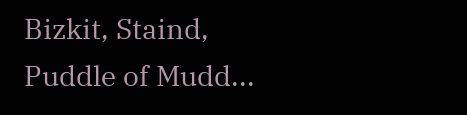Bizkit, Staind, Puddle of Mudd...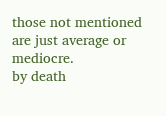those not mentioned are just average or mediocre.
by death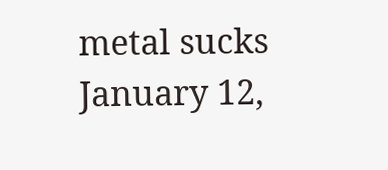metal sucks January 12,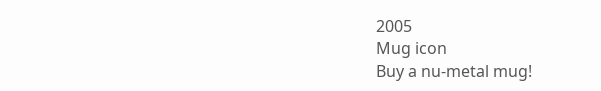2005
Mug icon
Buy a nu-metal mug!